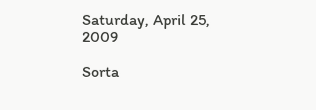Saturday, April 25, 2009

Sorta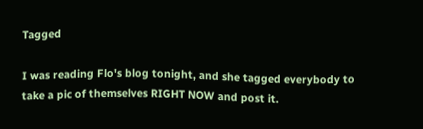Tagged

I was reading Flo's blog tonight, and she tagged everybody to take a pic of themselves RIGHT NOW and post it.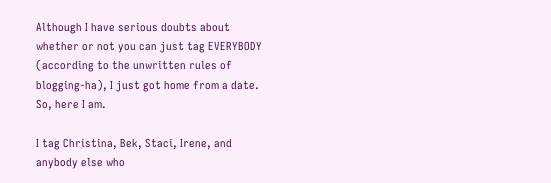Although I have serious doubts about whether or not you can just tag EVERYBODY (according to the unwritten rules of blogging-ha), I just got home from a date. So, here I am.

I tag Christina, Bek, Staci, Irene, and anybody else who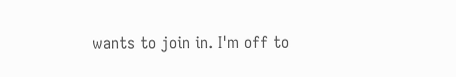wants to join in. I'm off to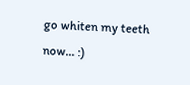go whiten my teeth now... :)